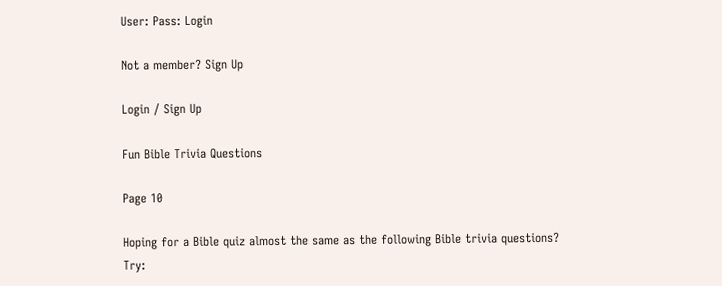User: Pass: Login

Not a member? Sign Up

Login / Sign Up

Fun Bible Trivia Questions

Page 10

Hoping for a Bible quiz almost the same as the following Bible trivia questions? Try: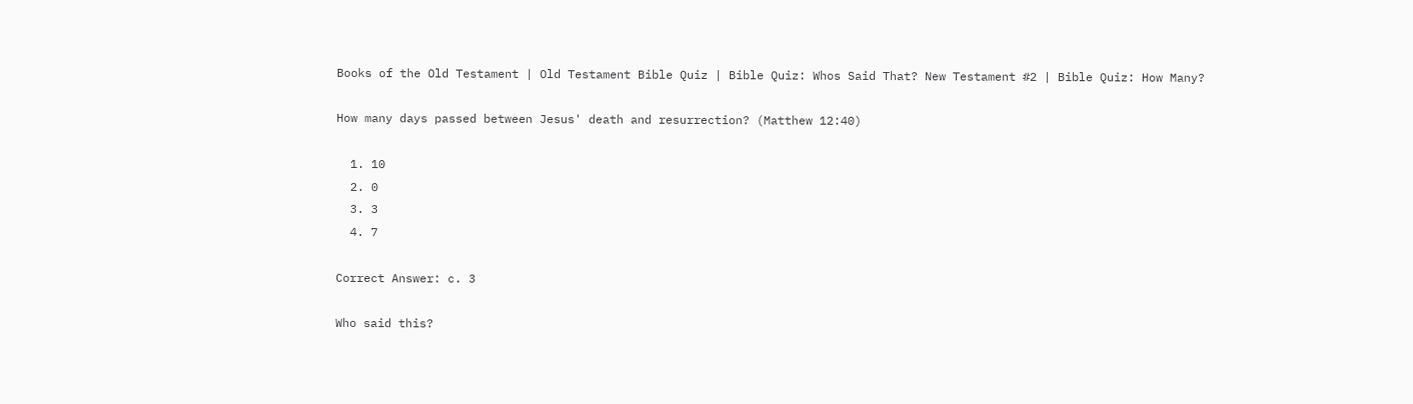Books of the Old Testament | Old Testament Bible Quiz | Bible Quiz: Whos Said That? New Testament #2 | Bible Quiz: How Many?

How many days passed between Jesus' death and resurrection? (Matthew 12:40)

  1. 10
  2. 0
  3. 3
  4. 7

Correct Answer: c. 3

Who said this?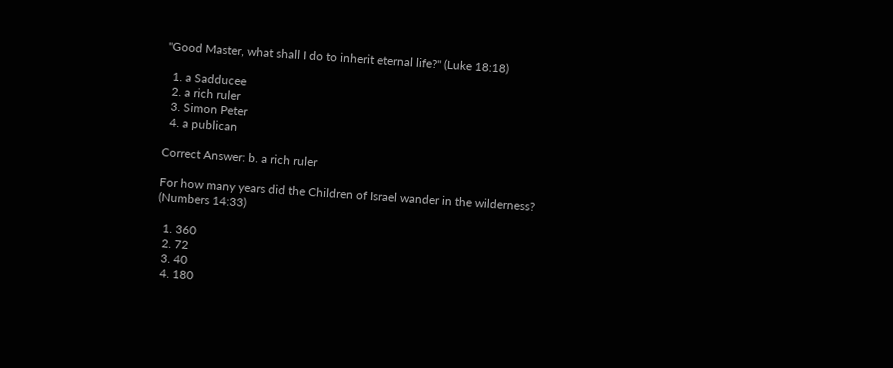"Good Master, what shall I do to inherit eternal life?" (Luke 18:18)

  1. a Sadducee
  2. a rich ruler
  3. Simon Peter
  4. a publican

Correct Answer: b. a rich ruler

For how many years did the Children of Israel wander in the wilderness? (Numbers 14:33)

  1. 360
  2. 72
  3. 40
  4. 180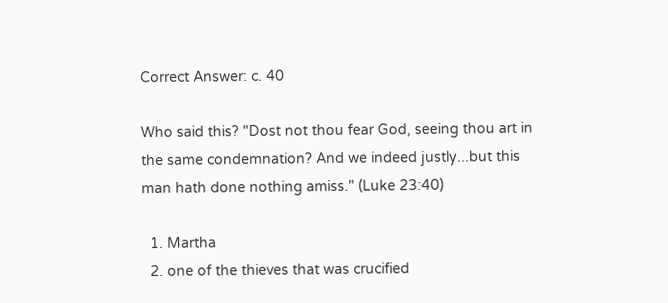Correct Answer: c. 40

Who said this? "Dost not thou fear God, seeing thou art in the same condemnation? And we indeed justly...but this man hath done nothing amiss." (Luke 23:40)

  1. Martha
  2. one of the thieves that was crucified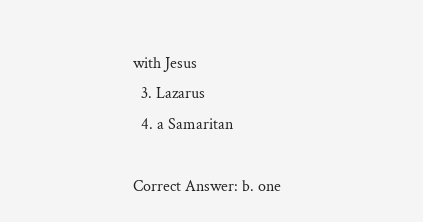with Jesus
  3. Lazarus
  4. a Samaritan

Correct Answer: b. one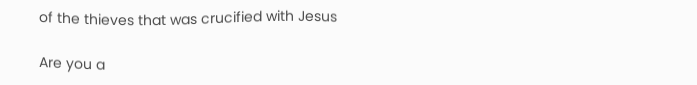of the thieves that was crucified with Jesus

Are you a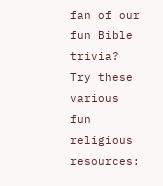fan of our fun Bible trivia? Try these various fun religious resources: